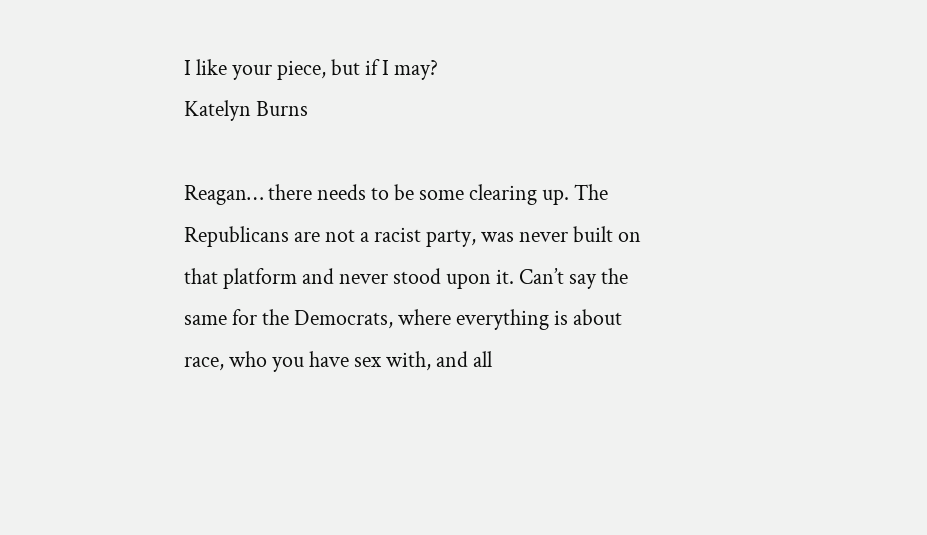I like your piece, but if I may?
Katelyn Burns

Reagan… there needs to be some clearing up. The Republicans are not a racist party, was never built on that platform and never stood upon it. Can’t say the same for the Democrats, where everything is about race, who you have sex with, and all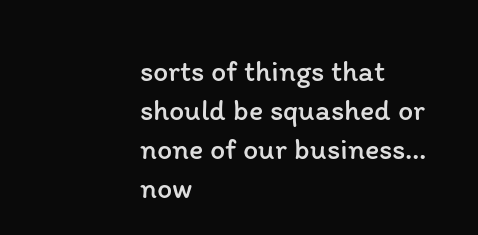sorts of things that should be squashed or none of our business… now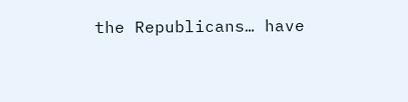the Republicans… have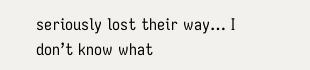seriously lost their way… I don’t know what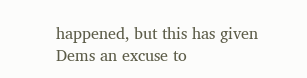happened, but this has given Dems an excuse to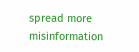spread more misinformation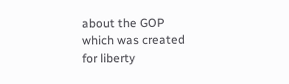about the GOP which was created for liberty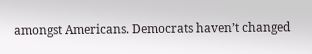amongst Americans. Democrats haven’t changed